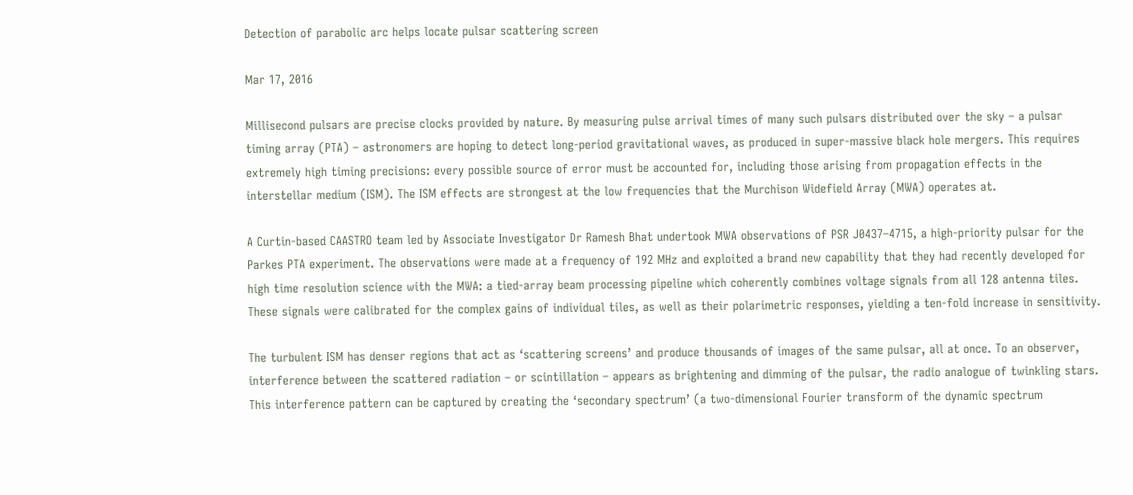Detection of parabolic arc helps locate pulsar scattering screen

Mar 17, 2016

Millisecond pulsars are precise clocks provided by nature. By measuring pulse arrival times of many such pulsars distributed over the sky – a pulsar timing array (PTA) – astronomers are hoping to detect long-period gravitational waves, as produced in super-massive black hole mergers. This requires extremely high timing precisions: every possible source of error must be accounted for, including those arising from propagation effects in the interstellar medium (ISM). The ISM effects are strongest at the low frequencies that the Murchison Widefield Array (MWA) operates at.

A Curtin-based CAASTRO team led by Associate Investigator Dr Ramesh Bhat undertook MWA observations of PSR J0437–4715, a high-priority pulsar for the Parkes PTA experiment. The observations were made at a frequency of 192 MHz and exploited a brand new capability that they had recently developed for high time resolution science with the MWA: a tied-array beam processing pipeline which coherently combines voltage signals from all 128 antenna tiles. These signals were calibrated for the complex gains of individual tiles, as well as their polarimetric responses, yielding a ten-fold increase in sensitivity.

The turbulent ISM has denser regions that act as ‘scattering screens’ and produce thousands of images of the same pulsar, all at once. To an observer, interference between the scattered radiation – or scintillation – appears as brightening and dimming of the pulsar, the radio analogue of twinkling stars. This interference pattern can be captured by creating the ‘secondary spectrum’ (a two-dimensional Fourier transform of the dynamic spectrum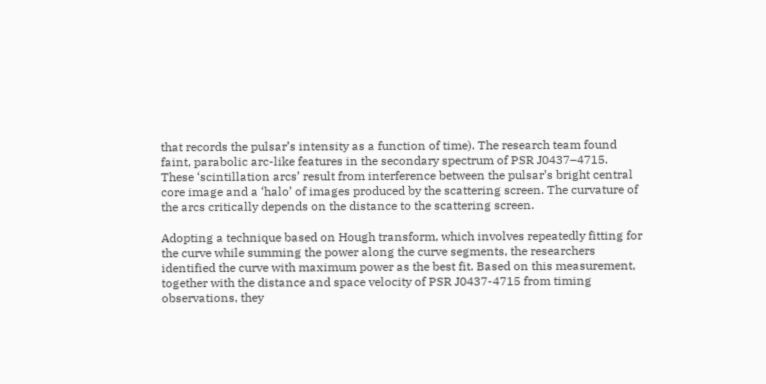that records the pulsar’s intensity as a function of time). The research team found faint, parabolic arc-like features in the secondary spectrum of PSR J0437–4715. These ‘scintillation arcs’ result from interference between the pulsar’s bright central core image and a ‘halo’ of images produced by the scattering screen. The curvature of the arcs critically depends on the distance to the scattering screen.

Adopting a technique based on Hough transform, which involves repeatedly fitting for the curve while summing the power along the curve segments, the researchers identified the curve with maximum power as the best fit. Based on this measurement, together with the distance and space velocity of PSR J0437-4715 from timing observations, they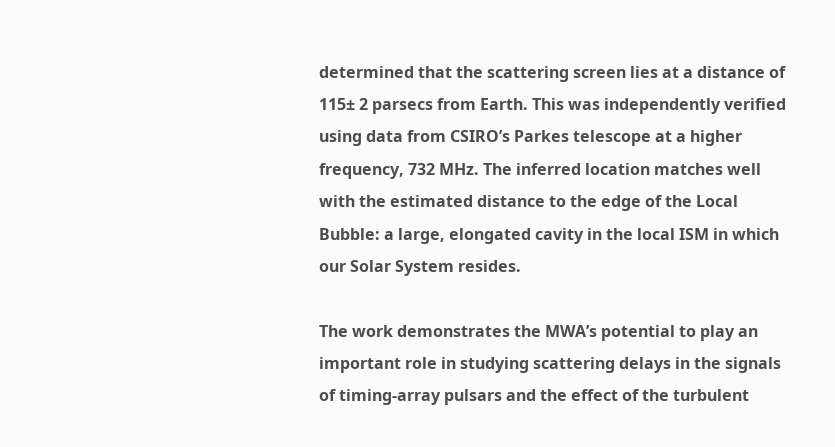determined that the scattering screen lies at a distance of 115± 2 parsecs from Earth. This was independently verified using data from CSIRO’s Parkes telescope at a higher frequency, 732 MHz. The inferred location matches well with the estimated distance to the edge of the Local Bubble: a large, elongated cavity in the local ISM in which our Solar System resides.

The work demonstrates the MWA’s potential to play an important role in studying scattering delays in the signals of timing-array pulsars and the effect of the turbulent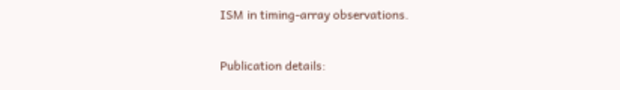ISM in timing-array observations.

Publication details: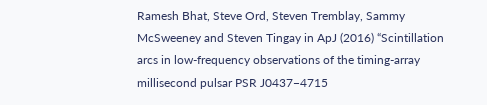Ramesh Bhat, Steve Ord, Steven Tremblay, Sammy McSweeney and Steven Tingay in ApJ (2016) “Scintillation arcs in low-frequency observations of the timing-array millisecond pulsar PSR J0437−4715